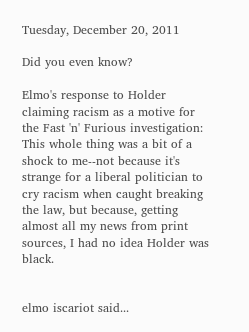Tuesday, December 20, 2011

Did you even know?

Elmo's response to Holder claiming racism as a motive for the Fast 'n' Furious investigation:
This whole thing was a bit of a shock to me--not because it's strange for a liberal politician to cry racism when caught breaking the law, but because, getting almost all my news from print sources, I had no idea Holder was black.


elmo iscariot said...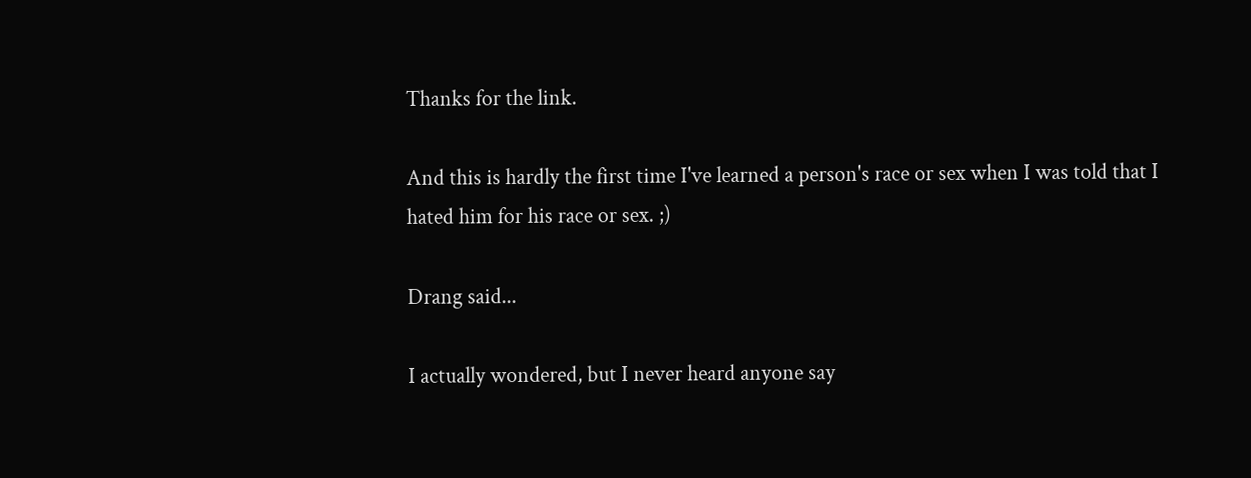Thanks for the link.

And this is hardly the first time I've learned a person's race or sex when I was told that I hated him for his race or sex. ;)

Drang said...

I actually wondered, but I never heard anyone say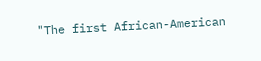"The first African-American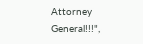Attorney General!!!",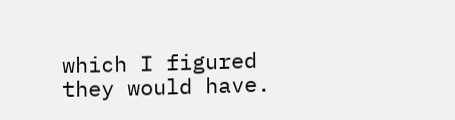which I figured they would have.